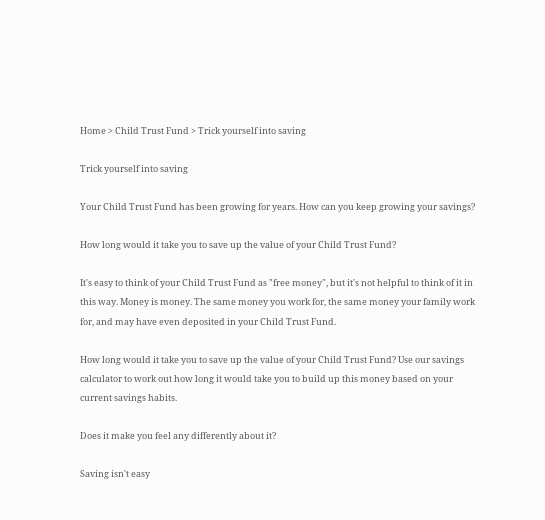Home > Child Trust Fund > Trick yourself into saving

Trick yourself into saving

Your Child Trust Fund has been growing for years. How can you keep growing your savings?

How long would it take you to save up the value of your Child Trust Fund?

It's easy to think of your Child Trust Fund as "free money", but it's not helpful to think of it in this way. Money is money. The same money you work for, the same money your family work for, and may have even deposited in your Child Trust Fund.

How long would it take you to save up the value of your Child Trust Fund? Use our savings calculator to work out how long it would take you to build up this money based on your current savings habits.

Does it make you feel any differently about it?

Saving isn't easy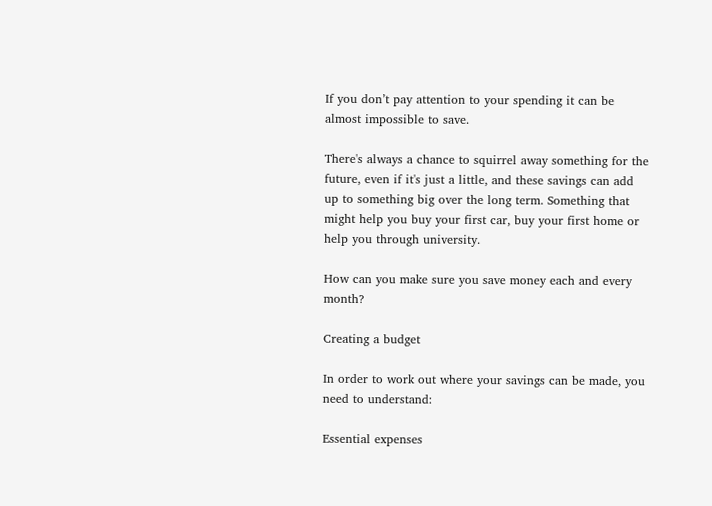If you don’t pay attention to your spending it can be almost impossible to save.

There's always a chance to squirrel away something for the future, even if it's just a little, and these savings can add up to something big over the long term. Something that might help you buy your first car, buy your first home or help you through university.

How can you make sure you save money each and every month?

Creating a budget

In order to work out where your savings can be made, you need to understand:

Essential expenses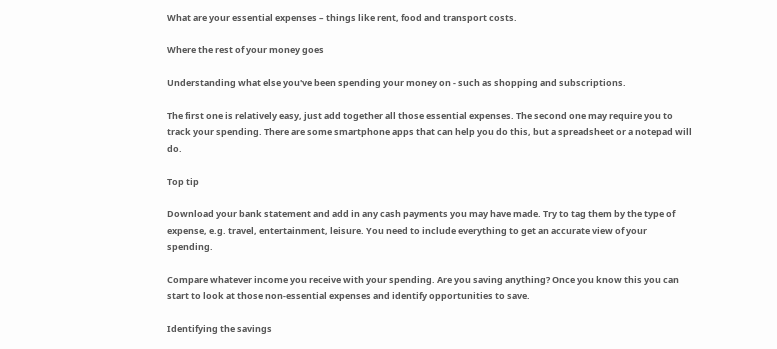What are your essential expenses – things like rent, food and transport costs.

Where the rest of your money goes

Understanding what else you've been spending your money on - such as shopping and subscriptions.

The first one is relatively easy, just add together all those essential expenses. The second one may require you to track your spending. There are some smartphone apps that can help you do this, but a spreadsheet or a notepad will do.

Top tip

Download your bank statement and add in any cash payments you may have made. Try to tag them by the type of expense, e.g. travel, entertainment, leisure. You need to include everything to get an accurate view of your spending.

Compare whatever income you receive with your spending. Are you saving anything? Once you know this you can start to look at those non-essential expenses and identify opportunities to save.

Identifying the savings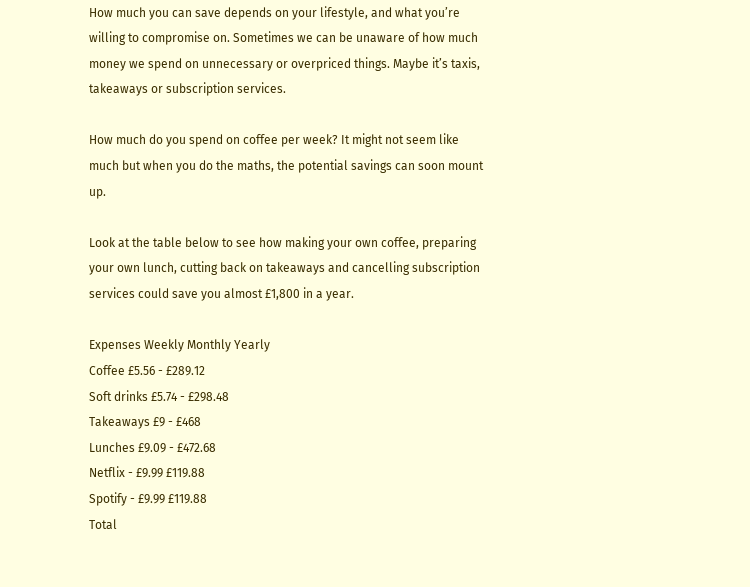How much you can save depends on your lifestyle, and what you’re willing to compromise on. Sometimes we can be unaware of how much money we spend on unnecessary or overpriced things. Maybe it’s taxis, takeaways or subscription services.

How much do you spend on coffee per week? It might not seem like much but when you do the maths, the potential savings can soon mount up.

Look at the table below to see how making your own coffee, preparing your own lunch, cutting back on takeaways and cancelling subscription services could save you almost £1,800 in a year.

Expenses Weekly Monthly Yearly
Coffee £5.56 - £289.12
Soft drinks £5.74 - £298.48
Takeaways £9 - £468
Lunches £9.09 - £472.68
Netflix - £9.99 £119.88
Spotify - £9.99 £119.88
Total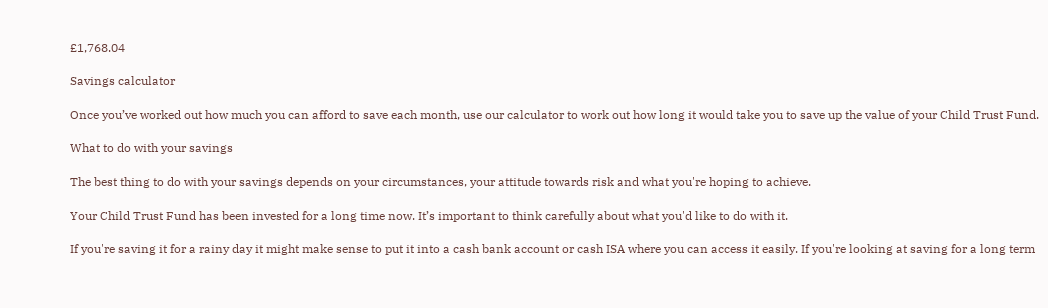£1,768.04

Savings calculator

Once you’ve worked out how much you can afford to save each month, use our calculator to work out how long it would take you to save up the value of your Child Trust Fund.

What to do with your savings

The best thing to do with your savings depends on your circumstances, your attitude towards risk and what you're hoping to achieve.

Your Child Trust Fund has been invested for a long time now. It’s important to think carefully about what you'd like to do with it.

If you're saving it for a rainy day it might make sense to put it into a cash bank account or cash ISA where you can access it easily. If you're looking at saving for a long term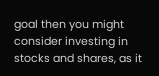goal then you might consider investing in stocks and shares, as it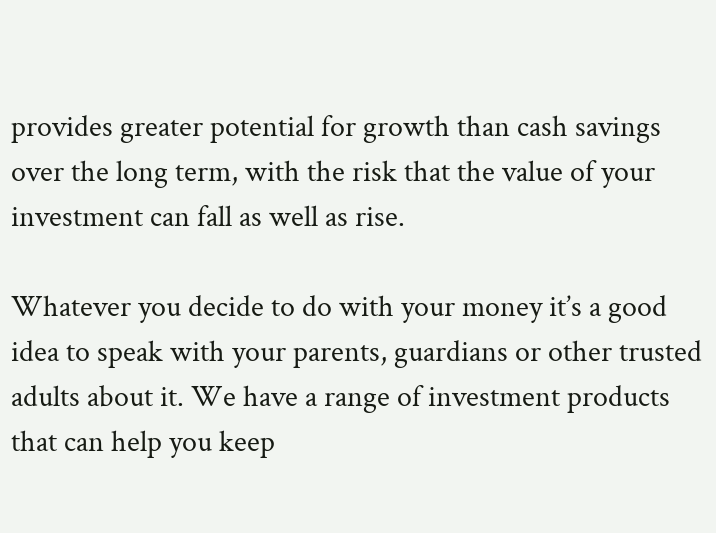provides greater potential for growth than cash savings over the long term, with the risk that the value of your investment can fall as well as rise.

Whatever you decide to do with your money it’s a good idea to speak with your parents, guardians or other trusted adults about it. We have a range of investment products that can help you keep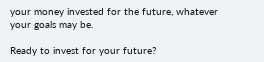your money invested for the future, whatever your goals may be.

Ready to invest for your future?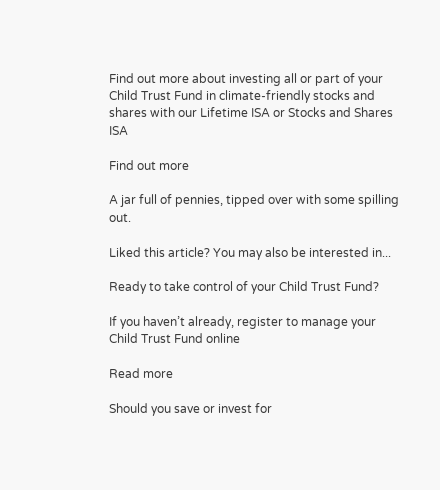Find out more about investing all or part of your Child Trust Fund in climate-friendly stocks and shares with our Lifetime ISA or Stocks and Shares ISA

Find out more

A jar full of pennies, tipped over with some spilling out.

Liked this article? You may also be interested in...

Ready to take control of your Child Trust Fund?

If you haven’t already, register to manage your Child Trust Fund online

Read more

Should you save or invest for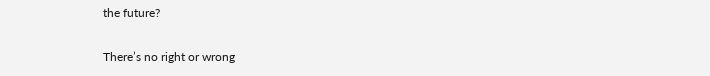the future?

There’s no right or wrong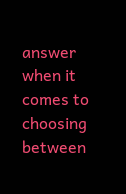answer when it comes to choosing between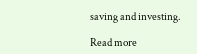saving and investing.

Read more